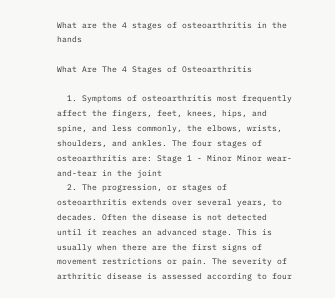What are the 4 stages of osteoarthritis in the hands

What Are The 4 Stages of Osteoarthritis

  1. Symptoms of osteoarthritis most frequently affect the fingers, feet, knees, hips, and spine, and less commonly, the elbows, wrists, shoulders, and ankles. The four stages of osteoarthritis are: Stage 1 - Minor Minor wear-and-tear in the joint
  2. The progression, or stages of osteoarthritis extends over several years, to decades. Often the disease is not detected until it reaches an advanced stage. This is usually when there are the first signs of movement restrictions or pain. The severity of arthritic disease is assessed according to four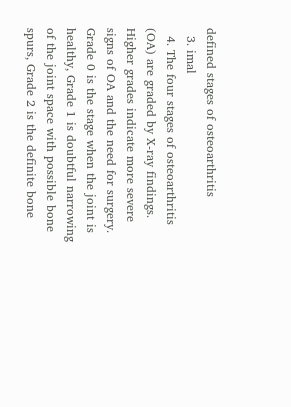defined stages of osteoarthritis
  3. imal
  4. The four stages of osteoarthritis (OA) are graded by X-ray findings. Higher grades indicate more severe signs of OA and the need for surgery. Grade 0 is the stage when the joint is healthy, Grade 1 is doubtful narrowing of the joint space with possible bone spurs, Grade 2 is the definite bone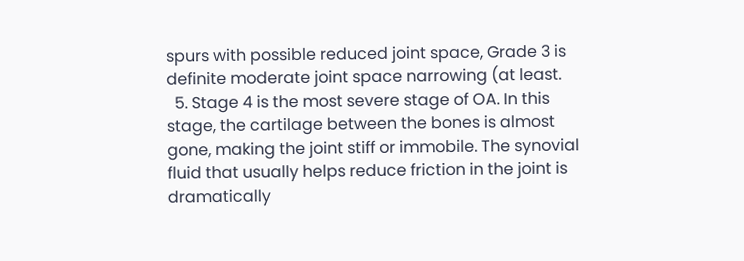spurs with possible reduced joint space, Grade 3 is definite moderate joint space narrowing (at least.
  5. Stage 4 is the most severe stage of OA. In this stage, the cartilage between the bones is almost gone, making the joint stiff or immobile. The synovial fluid that usually helps reduce friction in the joint is dramatically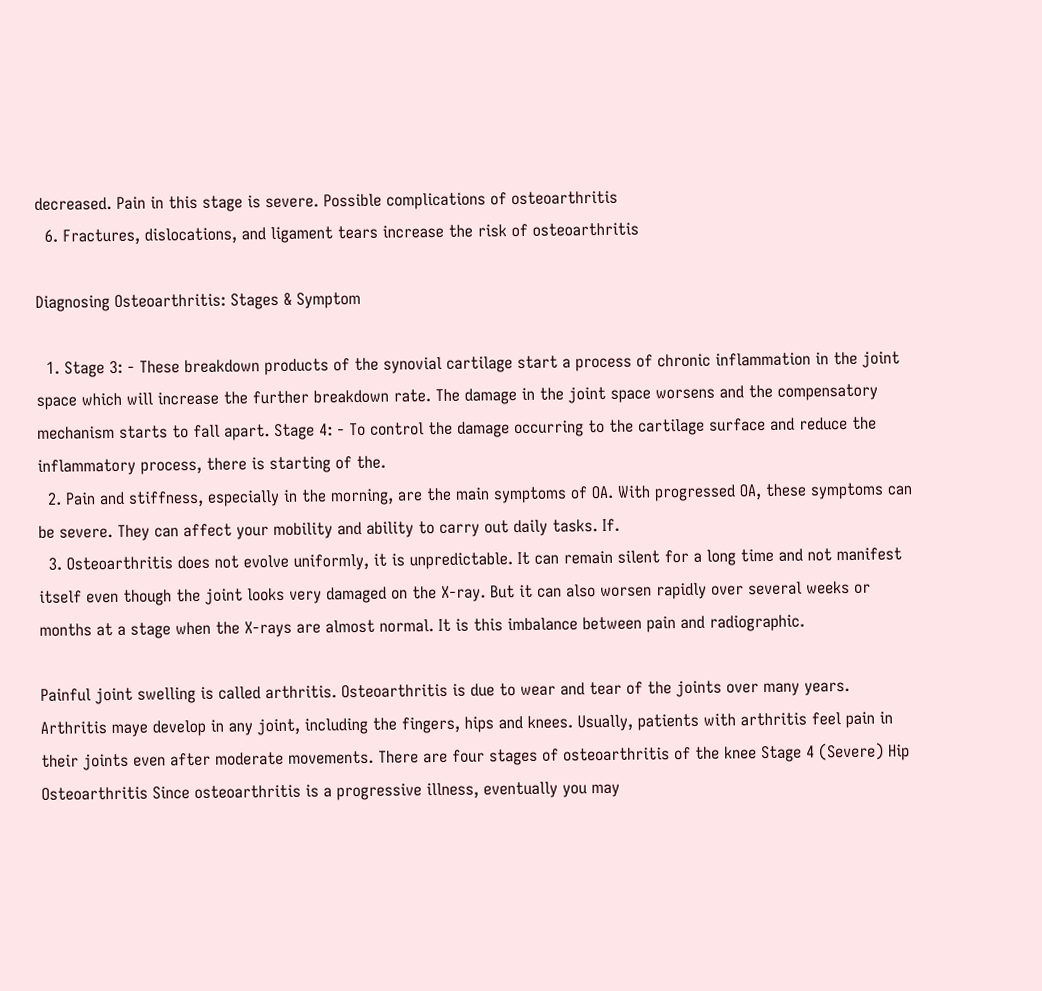decreased. Pain in this stage is severe. Possible complications of osteoarthritis
  6. Fractures, dislocations, and ligament tears increase the risk of osteoarthritis

Diagnosing Osteoarthritis: Stages & Symptom

  1. Stage 3: - These breakdown products of the synovial cartilage start a process of chronic inflammation in the joint space which will increase the further breakdown rate. The damage in the joint space worsens and the compensatory mechanism starts to fall apart. Stage 4: - To control the damage occurring to the cartilage surface and reduce the inflammatory process, there is starting of the.
  2. Pain and stiffness, especially in the morning, are the main symptoms of OA. With progressed OA, these symptoms can be severe. They can affect your mobility and ability to carry out daily tasks. If.
  3. Osteoarthritis does not evolve uniformly, it is unpredictable. It can remain silent for a long time and not manifest itself even though the joint looks very damaged on the X-ray. But it can also worsen rapidly over several weeks or months at a stage when the X-rays are almost normal. It is this imbalance between pain and radiographic.

Painful joint swelling is called arthritis. Osteoarthritis is due to wear and tear of the joints over many years. Arthritis maye develop in any joint, including the fingers, hips and knees. Usually, patients with arthritis feel pain in their joints even after moderate movements. There are four stages of osteoarthritis of the knee Stage 4 (Severe) Hip Osteoarthritis Since osteoarthritis is a progressive illness, eventually you may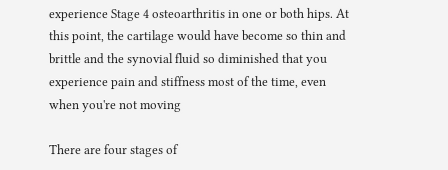experience Stage 4 osteoarthritis in one or both hips. At this point, the cartilage would have become so thin and brittle and the synovial fluid so diminished that you experience pain and stiffness most of the time, even when you're not moving

There are four stages of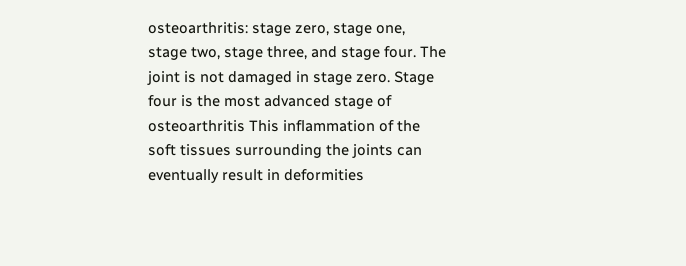osteoarthritis: stage zero, stage one, stage two, stage three, and stage four. The joint is not damaged in stage zero. Stage four is the most advanced stage of osteoarthritis This inflammation of the soft tissues surrounding the joints can eventually result in deformities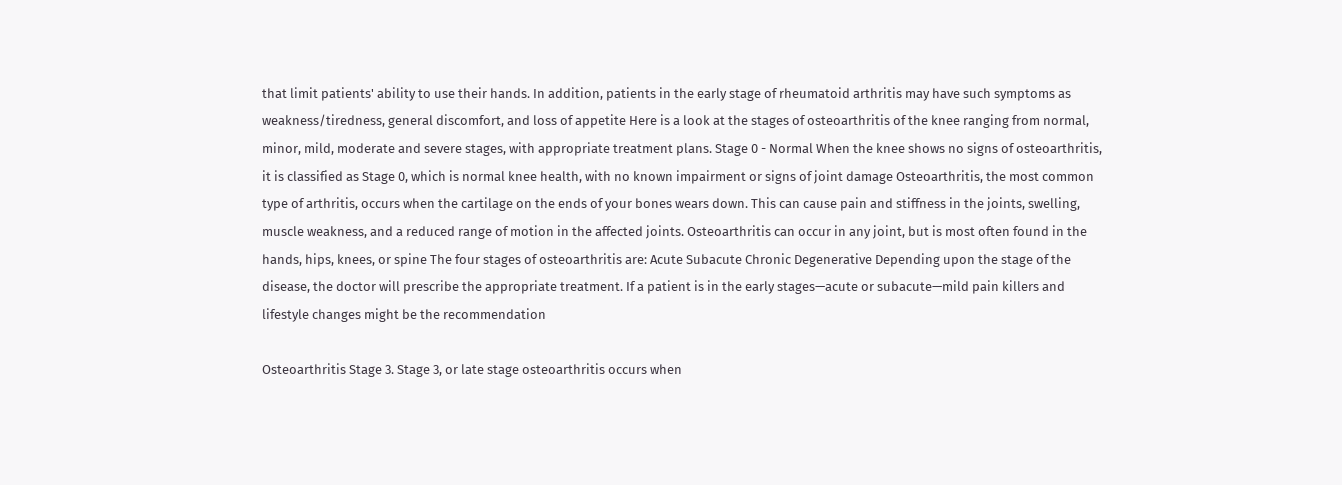that limit patients' ability to use their hands. In addition, patients in the early stage of rheumatoid arthritis may have such symptoms as weakness/tiredness, general discomfort, and loss of appetite Here is a look at the stages of osteoarthritis of the knee ranging from normal, minor, mild, moderate and severe stages, with appropriate treatment plans. Stage 0 - Normal When the knee shows no signs of osteoarthritis, it is classified as Stage 0, which is normal knee health, with no known impairment or signs of joint damage Osteoarthritis, the most common type of arthritis, occurs when the cartilage on the ends of your bones wears down. This can cause pain and stiffness in the joints, swelling, muscle weakness, and a reduced range of motion in the affected joints. Osteoarthritis can occur in any joint, but is most often found in the hands, hips, knees, or spine The four stages of osteoarthritis are: Acute Subacute Chronic Degenerative Depending upon the stage of the disease, the doctor will prescribe the appropriate treatment. If a patient is in the early stages—acute or subacute—mild pain killers and lifestyle changes might be the recommendation

Osteoarthritis Stage 3. Stage 3, or late stage osteoarthritis occurs when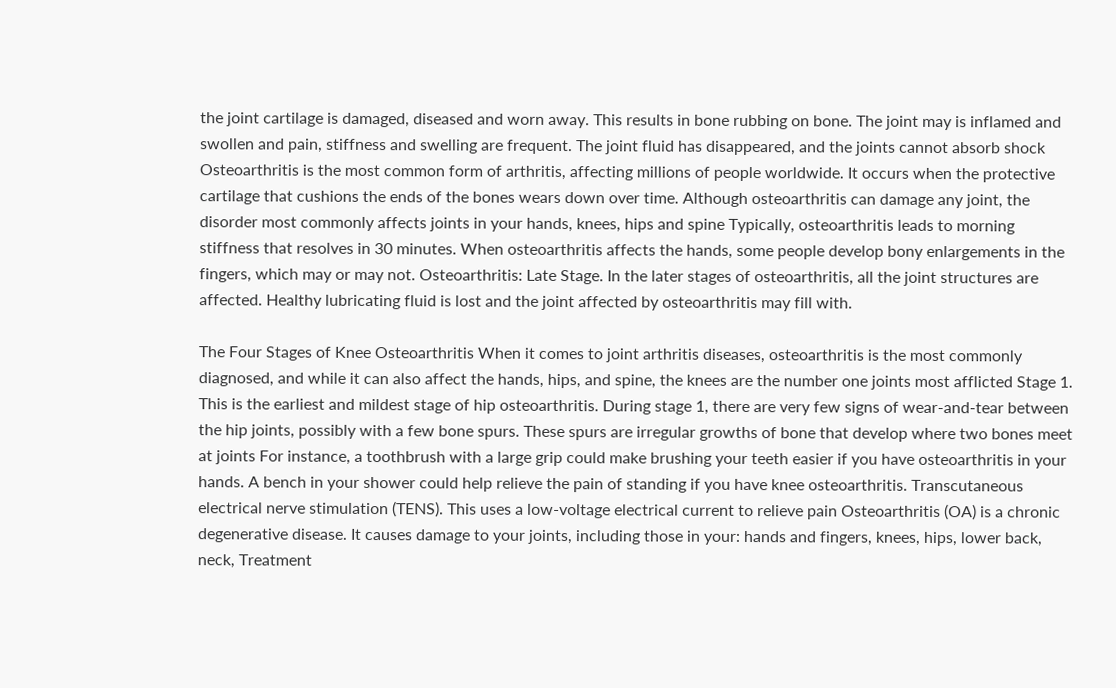the joint cartilage is damaged, diseased and worn away. This results in bone rubbing on bone. The joint may is inflamed and swollen and pain, stiffness and swelling are frequent. The joint fluid has disappeared, and the joints cannot absorb shock Osteoarthritis is the most common form of arthritis, affecting millions of people worldwide. It occurs when the protective cartilage that cushions the ends of the bones wears down over time. Although osteoarthritis can damage any joint, the disorder most commonly affects joints in your hands, knees, hips and spine Typically, osteoarthritis leads to morning stiffness that resolves in 30 minutes. When osteoarthritis affects the hands, some people develop bony enlargements in the fingers, which may or may not. Osteoarthritis: Late Stage. In the later stages of osteoarthritis, all the joint structures are affected. Healthy lubricating fluid is lost and the joint affected by osteoarthritis may fill with.

The Four Stages of Knee Osteoarthritis When it comes to joint arthritis diseases, osteoarthritis is the most commonly diagnosed, and while it can also affect the hands, hips, and spine, the knees are the number one joints most afflicted Stage 1. This is the earliest and mildest stage of hip osteoarthritis. During stage 1, there are very few signs of wear-and-tear between the hip joints, possibly with a few bone spurs. These spurs are irregular growths of bone that develop where two bones meet at joints For instance, a toothbrush with a large grip could make brushing your teeth easier if you have osteoarthritis in your hands. A bench in your shower could help relieve the pain of standing if you have knee osteoarthritis. Transcutaneous electrical nerve stimulation (TENS). This uses a low-voltage electrical current to relieve pain Osteoarthritis (OA) is a chronic degenerative disease. It causes damage to your joints, including those in your: hands and fingers, knees, hips, lower back, neck, Treatment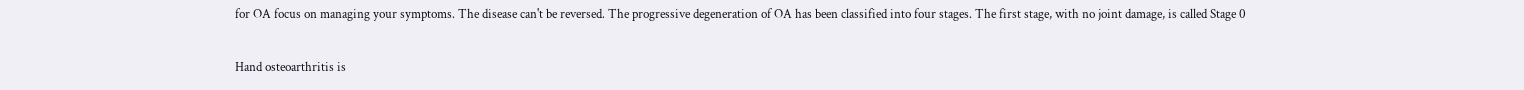for OA focus on managing your symptoms. The disease can't be reversed. The progressive degeneration of OA has been classified into four stages. The first stage, with no joint damage, is called Stage 0

Hand osteoarthritis is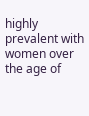highly prevalent with women over the age of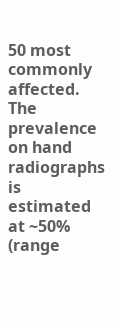50 most commonly affected. The prevalence on hand radiographs is estimated at ~50% (range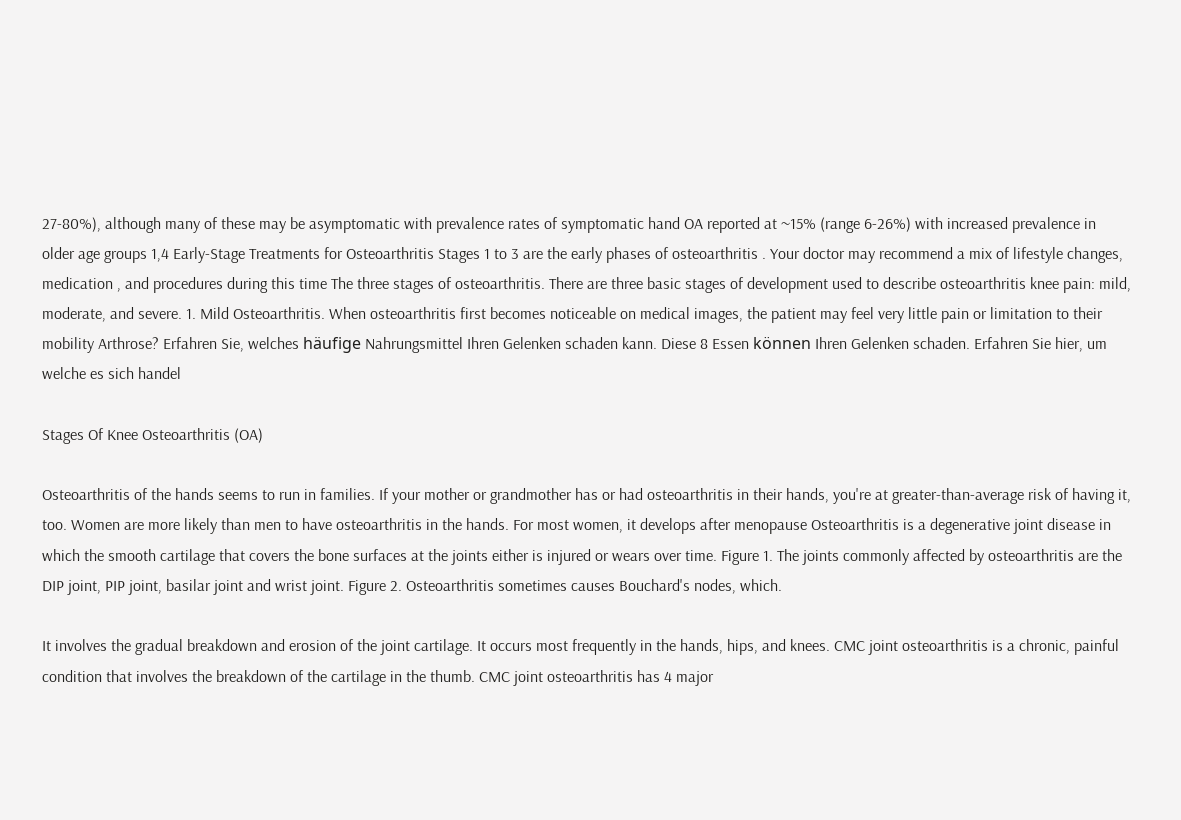27-80%), although many of these may be asymptomatic with prevalence rates of symptomatic hand OA reported at ~15% (range 6-26%) with increased prevalence in older age groups 1,4 Early-Stage Treatments for Osteoarthritis Stages 1 to 3 are the early phases of osteoarthritis . Your doctor may recommend a mix of lifestyle changes, medication , and procedures during this time The three stages of osteoarthritis. There are three basic stages of development used to describe osteoarthritis knee pain: mild, moderate, and severe. 1. Mild Osteoarthritis. When osteoarthritis first becomes noticeable on medical images, the patient may feel very little pain or limitation to their mobility Arthrose? Erfahren Sie, welches häufige Nahrungsmittel Ihren Gelenken schaden kann. Diese 8 Essen können Ihren Gelenken schaden. Erfahren Sie hier, um welche es sich handel

Stages Of Knee Osteoarthritis (OA)

Osteoarthritis of the hands seems to run in families. If your mother or grandmother has or had osteoarthritis in their hands, you're at greater-than-average risk of having it, too. Women are more likely than men to have osteoarthritis in the hands. For most women, it develops after menopause Osteoarthritis is a degenerative joint disease in which the smooth cartilage that covers the bone surfaces at the joints either is injured or wears over time. Figure 1. The joints commonly affected by osteoarthritis are the DIP joint, PIP joint, basilar joint and wrist joint. Figure 2. Osteoarthritis sometimes causes Bouchard's nodes, which.

It involves the gradual breakdown and erosion of the joint cartilage. It occurs most frequently in the hands, hips, and knees. CMC joint osteoarthritis is a chronic, painful condition that involves the breakdown of the cartilage in the thumb. CMC joint osteoarthritis has 4 major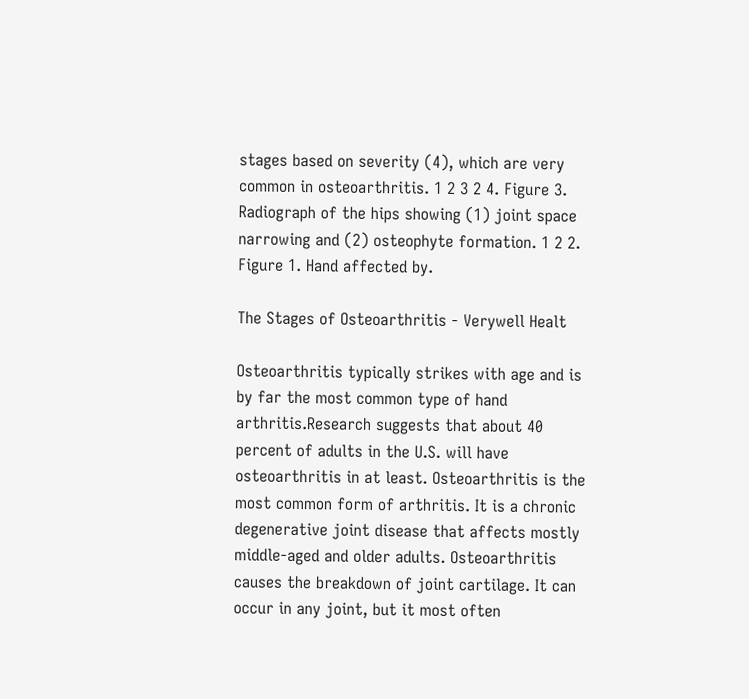stages based on severity (4), which are very common in osteoarthritis. 1 2 3 2 4. Figure 3. Radiograph of the hips showing (1) joint space narrowing and (2) osteophyte formation. 1 2 2. Figure 1. Hand affected by.

The Stages of Osteoarthritis - Verywell Healt

Osteoarthritis typically strikes with age and is by far the most common type of hand arthritis.Research suggests that about 40 percent of adults in the U.S. will have osteoarthritis in at least. Osteoarthritis is the most common form of arthritis. It is a chronic degenerative joint disease that affects mostly middle-aged and older adults. Osteoarthritis causes the breakdown of joint cartilage. It can occur in any joint, but it most often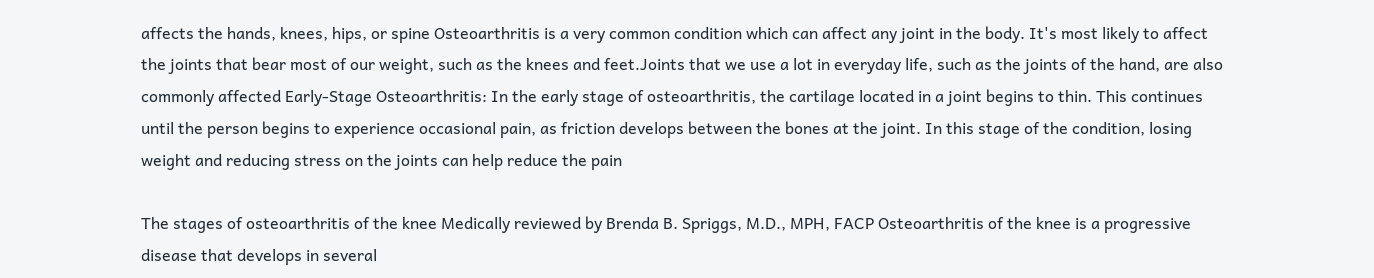affects the hands, knees, hips, or spine Osteoarthritis is a very common condition which can affect any joint in the body. It's most likely to affect the joints that bear most of our weight, such as the knees and feet.Joints that we use a lot in everyday life, such as the joints of the hand, are also commonly affected Early-Stage Osteoarthritis: In the early stage of osteoarthritis, the cartilage located in a joint begins to thin. This continues until the person begins to experience occasional pain, as friction develops between the bones at the joint. In this stage of the condition, losing weight and reducing stress on the joints can help reduce the pain

The stages of osteoarthritis of the knee Medically reviewed by Brenda B. Spriggs, M.D., MPH, FACP Osteoarthritis of the knee is a progressive disease that develops in several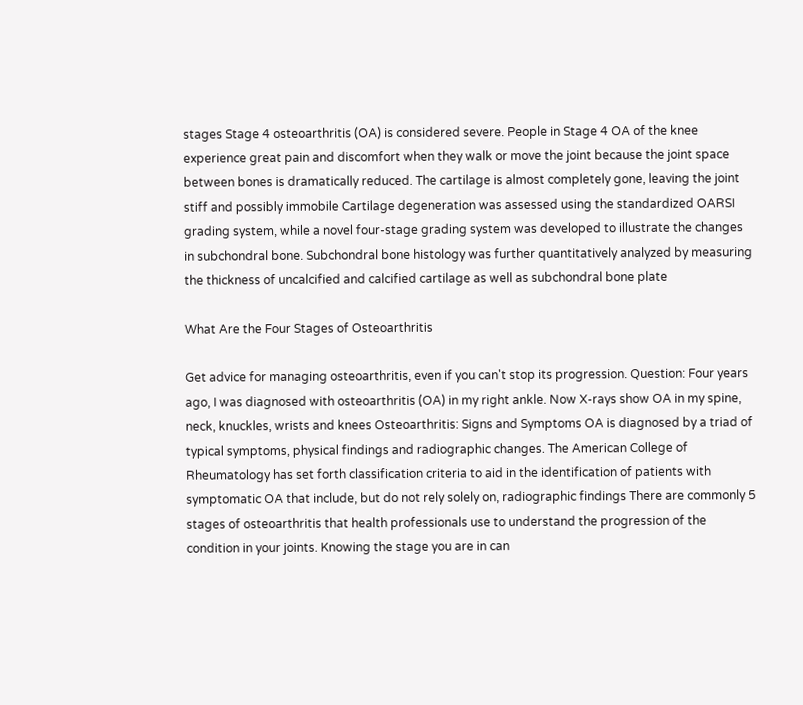stages Stage 4 osteoarthritis (OA) is considered severe. People in Stage 4 OA of the knee experience great pain and discomfort when they walk or move the joint because the joint space between bones is dramatically reduced. The cartilage is almost completely gone, leaving the joint stiff and possibly immobile Cartilage degeneration was assessed using the standardized OARSI grading system, while a novel four-stage grading system was developed to illustrate the changes in subchondral bone. Subchondral bone histology was further quantitatively analyzed by measuring the thickness of uncalcified and calcified cartilage as well as subchondral bone plate

What Are the Four Stages of Osteoarthritis

Get advice for managing osteoarthritis, even if you can't stop its progression. Question: Four years ago, I was diagnosed with osteoarthritis (OA) in my right ankle. Now X-rays show OA in my spine, neck, knuckles, wrists and knees Osteoarthritis: Signs and Symptoms OA is diagnosed by a triad of typical symptoms, physical findings and radiographic changes. The American College of Rheumatology has set forth classification criteria to aid in the identification of patients with symptomatic OA that include, but do not rely solely on, radiographic findings There are commonly 5 stages of osteoarthritis that health professionals use to understand the progression of the condition in your joints. Knowing the stage you are in can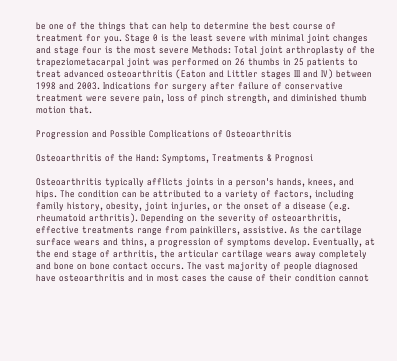be one of the things that can help to determine the best course of treatment for you. Stage 0 is the least severe with minimal joint changes and stage four is the most severe Methods: Total joint arthroplasty of the trapeziometacarpal joint was performed on 26 thumbs in 25 patients to treat advanced osteoarthritis (Eaton and Littler stages III and IV) between 1998 and 2003. Indications for surgery after failure of conservative treatment were severe pain, loss of pinch strength, and diminished thumb motion that.

Progression and Possible Complications of Osteoarthritis

Osteoarthritis of the Hand: Symptoms, Treatments & Prognosi

Osteoarthritis typically afflicts joints in a person's hands, knees, and hips. The condition can be attributed to a variety of factors, including family history, obesity, joint injuries, or the onset of a disease (e.g. rheumatoid arthritis). Depending on the severity of osteoarthritis, effective treatments range from painkillers, assistive. As the cartilage surface wears and thins, a progression of symptoms develop. Eventually, at the end stage of arthritis, the articular cartilage wears away completely and bone on bone contact occurs. The vast majority of people diagnosed have osteoarthritis and in most cases the cause of their condition cannot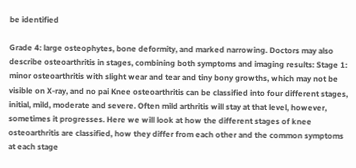be identified

Grade 4: large osteophytes, bone deformity, and marked narrowing. Doctors may also describe osteoarthritis in stages, combining both symptoms and imaging results: Stage 1: minor osteoarthritis with slight wear and tear and tiny bony growths, which may not be visible on X-ray, and no pai Knee osteoarthritis can be classified into four different stages, initial, mild, moderate and severe. Often mild arthritis will stay at that level, however, sometimes it progresses. Here we will look at how the different stages of knee osteoarthritis are classified, how they differ from each other and the common symptoms at each stage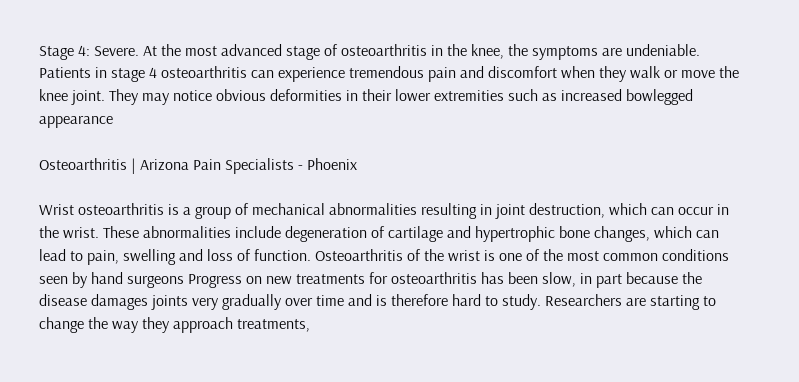Stage 4: Severe. At the most advanced stage of osteoarthritis in the knee, the symptoms are undeniable. Patients in stage 4 osteoarthritis can experience tremendous pain and discomfort when they walk or move the knee joint. They may notice obvious deformities in their lower extremities such as increased bowlegged appearance

Osteoarthritis | Arizona Pain Specialists - Phoenix

Wrist osteoarthritis is a group of mechanical abnormalities resulting in joint destruction, which can occur in the wrist. These abnormalities include degeneration of cartilage and hypertrophic bone changes, which can lead to pain, swelling and loss of function. Osteoarthritis of the wrist is one of the most common conditions seen by hand surgeons Progress on new treatments for osteoarthritis has been slow, in part because the disease damages joints very gradually over time and is therefore hard to study. Researchers are starting to change the way they approach treatments,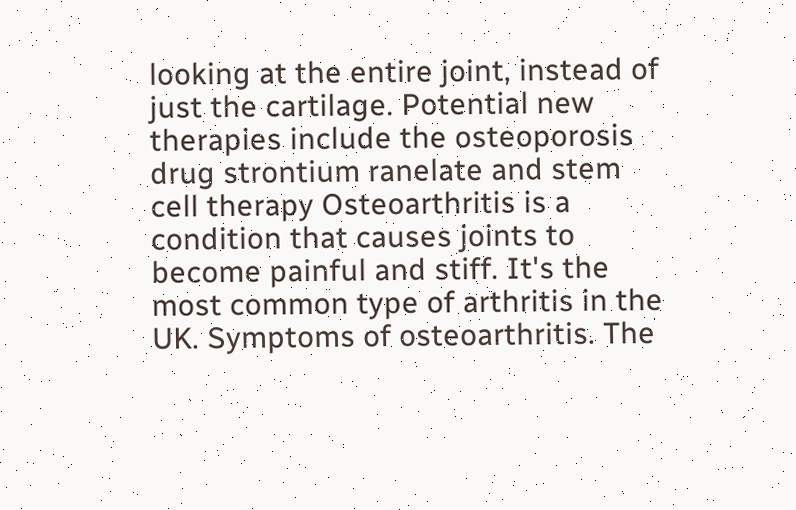looking at the entire joint, instead of just the cartilage. Potential new therapies include the osteoporosis drug strontium ranelate and stem cell therapy Osteoarthritis is a condition that causes joints to become painful and stiff. It's the most common type of arthritis in the UK. Symptoms of osteoarthritis. The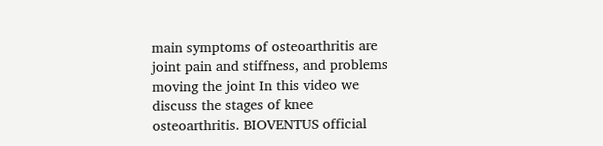main symptoms of osteoarthritis are joint pain and stiffness, and problems moving the joint In this video we discuss the stages of knee osteoarthritis. BIOVENTUS official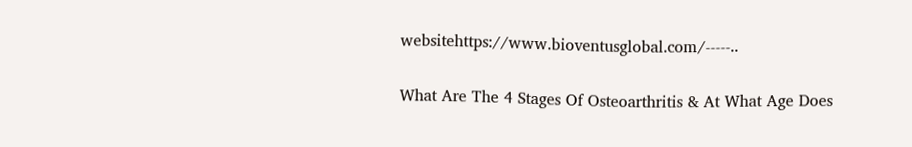websitehttps://www.bioventusglobal.com/-----..

What Are The 4 Stages Of Osteoarthritis & At What Age Does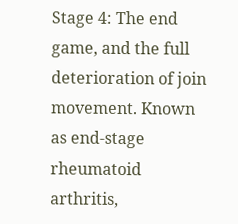Stage 4: The end game, and the full deterioration of join movement. Known as end-stage rheumatoid arthritis,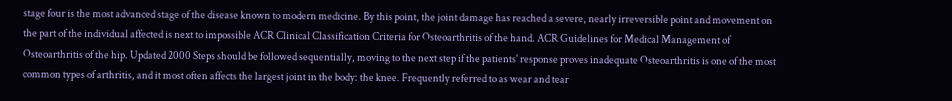stage four is the most advanced stage of the disease known to modern medicine. By this point, the joint damage has reached a severe, nearly irreversible point and movement on the part of the individual affected is next to impossible ACR Clinical Classification Criteria for Osteoarthritis of the hand. ACR Guidelines for Medical Management of Osteoarthritis of the hip. Updated 2000 Steps should be followed sequentially, moving to the next step if the patients' response proves inadequate Osteoarthritis is one of the most common types of arthritis, and it most often affects the largest joint in the body: the knee. Frequently referred to as wear and tear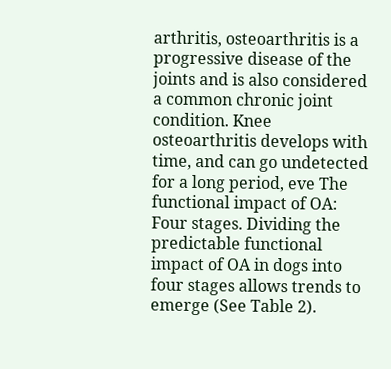arthritis, osteoarthritis is a progressive disease of the joints and is also considered a common chronic joint condition. Knee osteoarthritis develops with time, and can go undetected for a long period, eve The functional impact of OA: Four stages. Dividing the predictable functional impact of OA in dogs into four stages allows trends to emerge (See Table 2).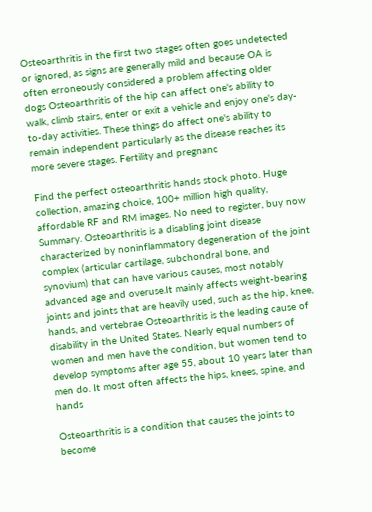Osteoarthritis in the first two stages often goes undetected or ignored, as signs are generally mild and because OA is often erroneously considered a problem affecting older dogs Osteoarthritis of the hip can affect one's ability to walk, climb stairs, enter or exit a vehicle and enjoy one's day-to-day activities. These things do affect one's ability to remain independent particularly as the disease reaches its more severe stages. Fertility and pregnanc

Find the perfect osteoarthritis hands stock photo. Huge collection, amazing choice, 100+ million high quality, affordable RF and RM images. No need to register, buy now Summary. Osteoarthritis is a disabling joint disease characterized by noninflammatory degeneration of the joint complex (articular cartilage, subchondral bone, and synovium) that can have various causes, most notably advanced age and overuse.It mainly affects weight-bearing joints and joints that are heavily used, such as the hip, knee, hands, and vertebrae Osteoarthritis is the leading cause of disability in the United States. Nearly equal numbers of women and men have the condition, but women tend to develop symptoms after age 55, about 10 years later than men do. It most often affects the hips, knees, spine, and hands

Osteoarthritis is a condition that causes the joints to become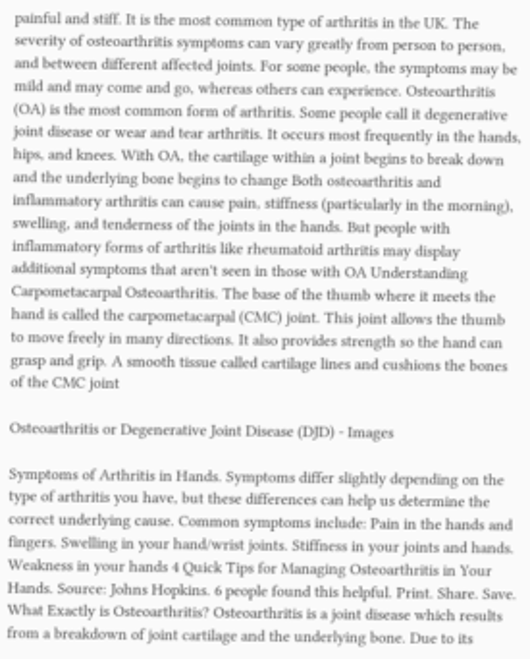painful and stiff. It is the most common type of arthritis in the UK. The severity of osteoarthritis symptoms can vary greatly from person to person, and between different affected joints. For some people, the symptoms may be mild and may come and go, whereas others can experience. Osteoarthritis (OA) is the most common form of arthritis. Some people call it degenerative joint disease or wear and tear arthritis. It occurs most frequently in the hands, hips, and knees. With OA, the cartilage within a joint begins to break down and the underlying bone begins to change Both osteoarthritis and inflammatory arthritis can cause pain, stiffness (particularly in the morning), swelling, and tenderness of the joints in the hands. But people with inflammatory forms of arthritis like rheumatoid arthritis may display additional symptoms that aren't seen in those with OA Understanding Carpometacarpal Osteoarthritis. The base of the thumb where it meets the hand is called the carpometacarpal (CMC) joint. This joint allows the thumb to move freely in many directions. It also provides strength so the hand can grasp and grip. A smooth tissue called cartilage lines and cushions the bones of the CMC joint

Osteoarthritis or Degenerative Joint Disease (DJD) - Images

Symptoms of Arthritis in Hands. Symptoms differ slightly depending on the type of arthritis you have, but these differences can help us determine the correct underlying cause. Common symptoms include: Pain in the hands and fingers. Swelling in your hand/wrist joints. Stiffness in your joints and hands. Weakness in your hands 4 Quick Tips for Managing Osteoarthritis in Your Hands. Source: Johns Hopkins. 6 people found this helpful. Print. Share. Save. What Exactly is Osteoarthritis? Osteoarthritis is a joint disease which results from a breakdown of joint cartilage and the underlying bone. Due to its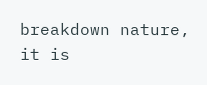breakdown nature, it is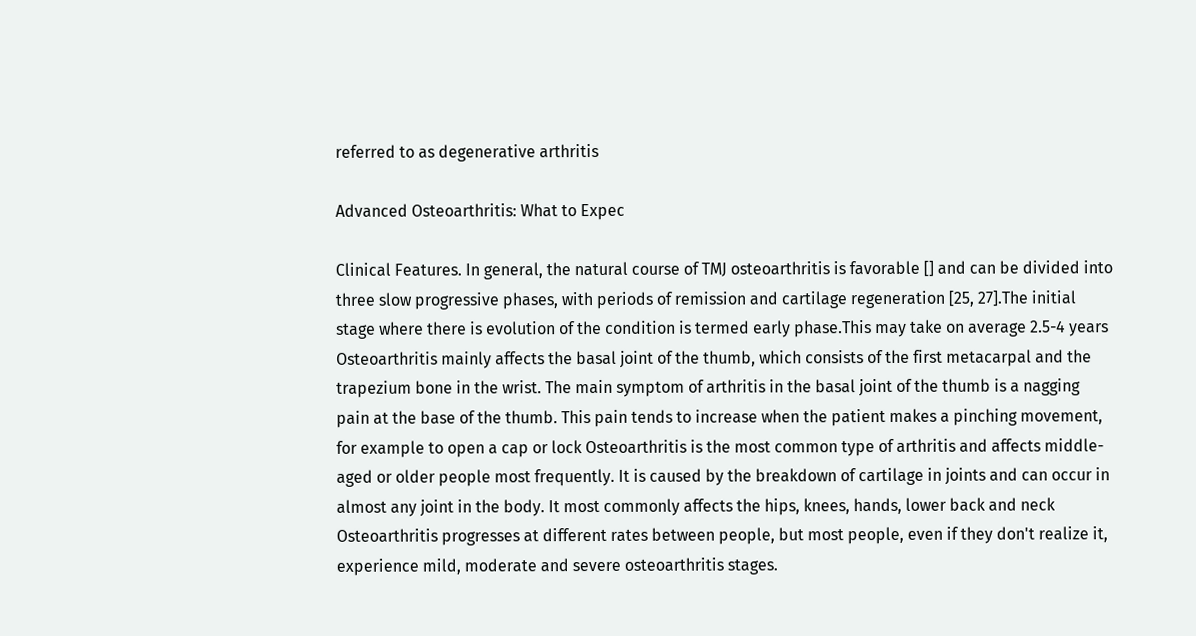referred to as degenerative arthritis

Advanced Osteoarthritis: What to Expec

Clinical Features. In general, the natural course of TMJ osteoarthritis is favorable [] and can be divided into three slow progressive phases, with periods of remission and cartilage regeneration [25, 27].The initial stage where there is evolution of the condition is termed early phase.This may take on average 2.5-4 years Osteoarthritis mainly affects the basal joint of the thumb, which consists of the first metacarpal and the trapezium bone in the wrist. The main symptom of arthritis in the basal joint of the thumb is a nagging pain at the base of the thumb. This pain tends to increase when the patient makes a pinching movement, for example to open a cap or lock Osteoarthritis is the most common type of arthritis and affects middle-aged or older people most frequently. It is caused by the breakdown of cartilage in joints and can occur in almost any joint in the body. It most commonly affects the hips, knees, hands, lower back and neck Osteoarthritis progresses at different rates between people, but most people, even if they don't realize it, experience mild, moderate and severe osteoarthritis stages.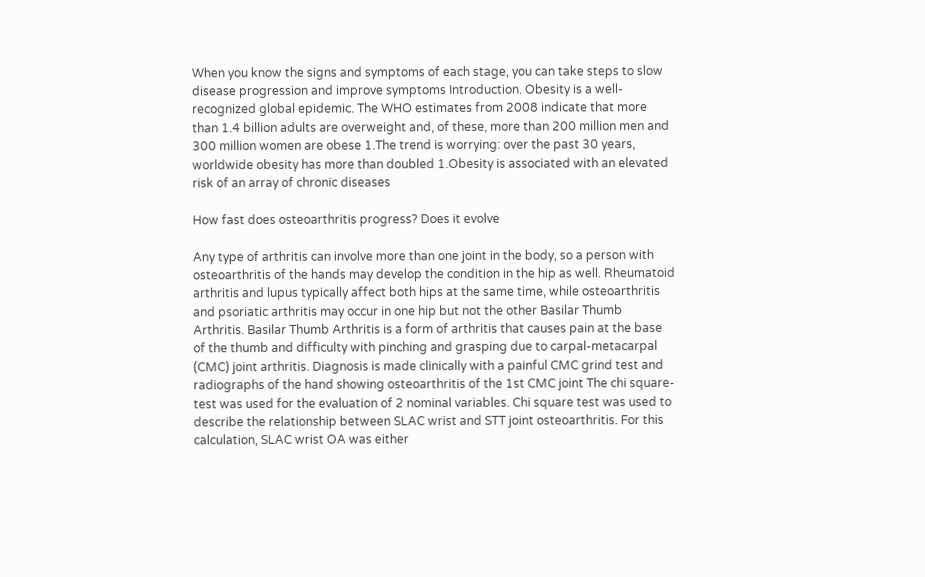When you know the signs and symptoms of each stage, you can take steps to slow disease progression and improve symptoms Introduction. Obesity is a well-recognized global epidemic. The WHO estimates from 2008 indicate that more than 1.4 billion adults are overweight and, of these, more than 200 million men and 300 million women are obese 1.The trend is worrying: over the past 30 years, worldwide obesity has more than doubled 1.Obesity is associated with an elevated risk of an array of chronic diseases

How fast does osteoarthritis progress? Does it evolve

Any type of arthritis can involve more than one joint in the body, so a person with osteoarthritis of the hands may develop the condition in the hip as well. Rheumatoid arthritis and lupus typically affect both hips at the same time, while osteoarthritis and psoriatic arthritis may occur in one hip but not the other Basilar Thumb Arthritis. Basilar Thumb Arthritis is a form of arthritis that causes pain at the base of the thumb and difficulty with pinching and grasping due to carpal-metacarpal (CMC) joint arthritis. Diagnosis is made clinically with a painful CMC grind test and radiographs of the hand showing osteoarthritis of the 1st CMC joint The chi square-test was used for the evaluation of 2 nominal variables. Chi square test was used to describe the relationship between SLAC wrist and STT joint osteoarthritis. For this calculation, SLAC wrist OA was either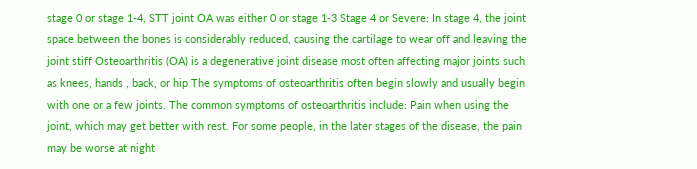stage 0 or stage 1-4, STT joint OA was either 0 or stage 1-3 Stage 4 or Severe: In stage 4, the joint space between the bones is considerably reduced, causing the cartilage to wear off and leaving the joint stiff Osteoarthritis (OA) is a degenerative joint disease most often affecting major joints such as knees, hands , back, or hip The symptoms of osteoarthritis often begin slowly and usually begin with one or a few joints. The common symptoms of osteoarthritis include: Pain when using the joint, which may get better with rest. For some people, in the later stages of the disease, the pain may be worse at night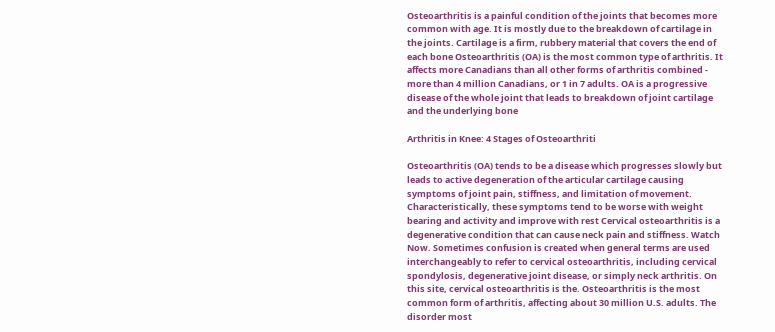Osteoarthritis is a painful condition of the joints that becomes more common with age. It is mostly due to the breakdown of cartilage in the joints. Cartilage is a firm, rubbery material that covers the end of each bone Osteoarthritis (OA) is the most common type of arthritis. It affects more Canadians than all other forms of arthritis combined - more than 4 million Canadians, or 1 in 7 adults. OA is a progressive disease of the whole joint that leads to breakdown of joint cartilage and the underlying bone

Arthritis in Knee: 4 Stages of Osteoarthriti

Osteoarthritis (OA) tends to be a disease which progresses slowly but leads to active degeneration of the articular cartilage causing symptoms of joint pain, stiffness, and limitation of movement. Characteristically, these symptoms tend to be worse with weight bearing and activity and improve with rest Cervical osteoarthritis is a degenerative condition that can cause neck pain and stiffness. Watch Now. Sometimes confusion is created when general terms are used interchangeably to refer to cervical osteoarthritis, including cervical spondylosis, degenerative joint disease, or simply neck arthritis. On this site, cervical osteoarthritis is the. Osteoarthritis is the most common form of arthritis, affecting about 30 million U.S. adults. The disorder most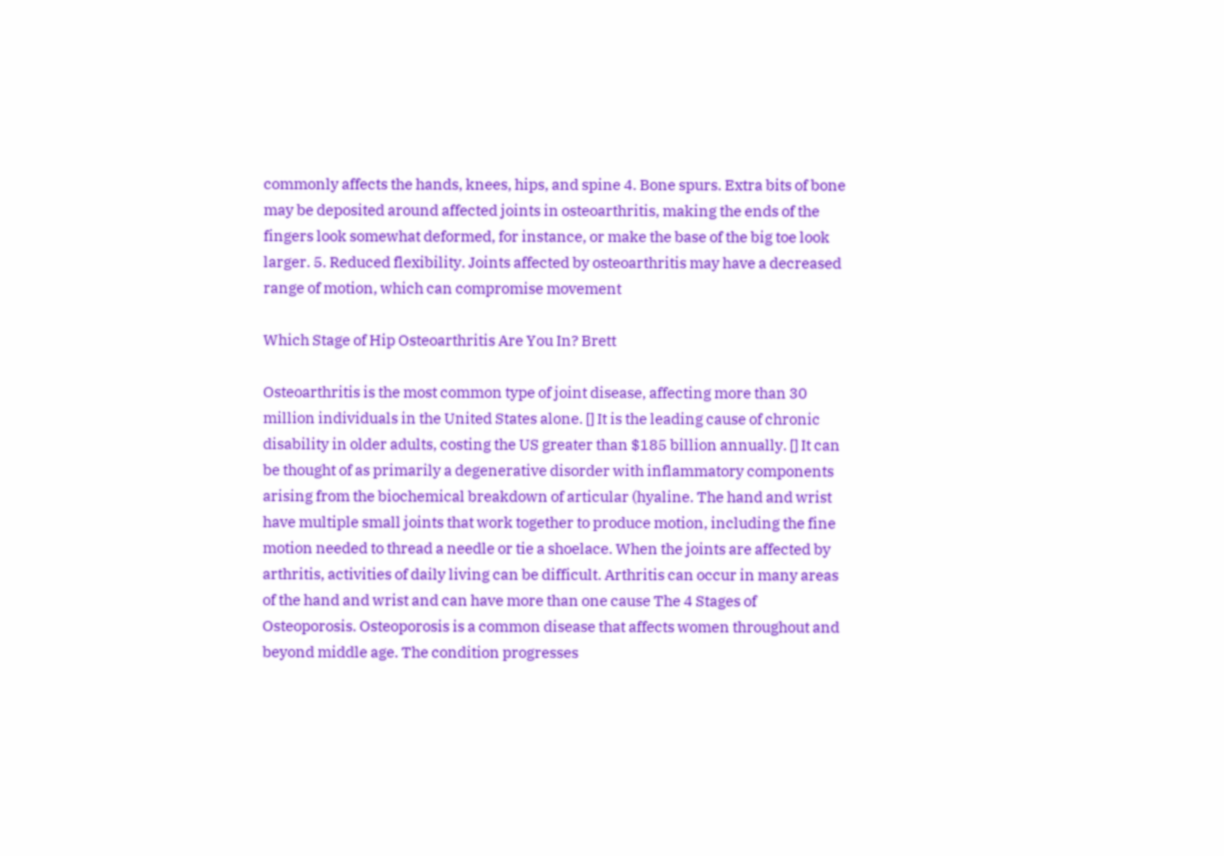commonly affects the hands, knees, hips, and spine 4. Bone spurs. Extra bits of bone may be deposited around affected joints in osteoarthritis, making the ends of the fingers look somewhat deformed, for instance, or make the base of the big toe look larger. 5. Reduced flexibility. Joints affected by osteoarthritis may have a decreased range of motion, which can compromise movement

Which Stage of Hip Osteoarthritis Are You In? Brett

Osteoarthritis is the most common type of joint disease, affecting more than 30 million individuals in the United States alone. [] It is the leading cause of chronic disability in older adults, costing the US greater than $185 billion annually. [] It can be thought of as primarily a degenerative disorder with inflammatory components arising from the biochemical breakdown of articular (hyaline. The hand and wrist have multiple small joints that work together to produce motion, including the fine motion needed to thread a needle or tie a shoelace. When the joints are affected by arthritis, activities of daily living can be difficult. Arthritis can occur in many areas of the hand and wrist and can have more than one cause The 4 Stages of Osteoporosis. Osteoporosis is a common disease that affects women throughout and beyond middle age. The condition progresses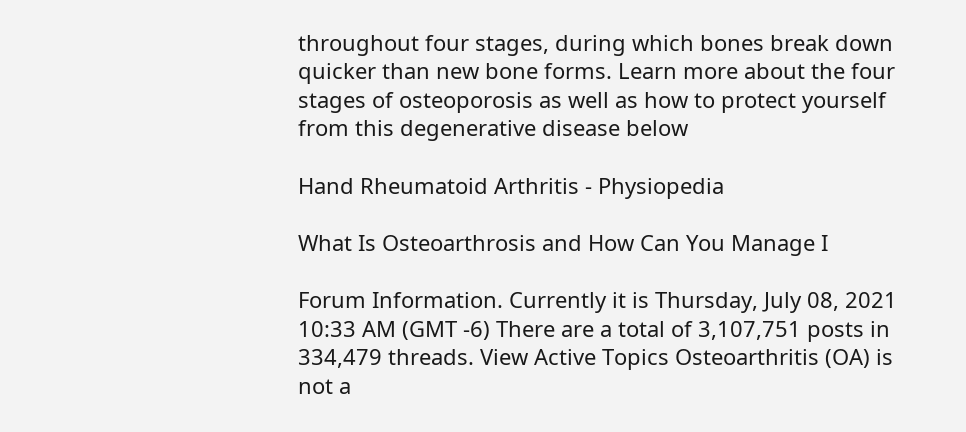throughout four stages, during which bones break down quicker than new bone forms. Learn more about the four stages of osteoporosis as well as how to protect yourself from this degenerative disease below

Hand Rheumatoid Arthritis - Physiopedia

What Is Osteoarthrosis and How Can You Manage I

Forum Information. Currently it is Thursday, July 08, 2021 10:33 AM (GMT -6) There are a total of 3,107,751 posts in 334,479 threads. View Active Topics Osteoarthritis (OA) is not a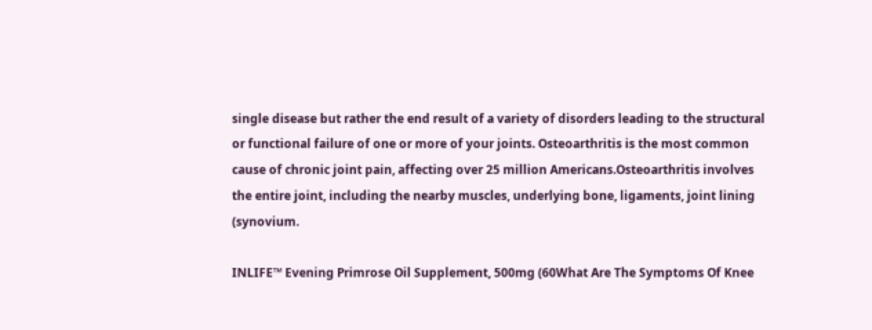single disease but rather the end result of a variety of disorders leading to the structural or functional failure of one or more of your joints. Osteoarthritis is the most common cause of chronic joint pain, affecting over 25 million Americans.Osteoarthritis involves the entire joint, including the nearby muscles, underlying bone, ligaments, joint lining (synovium.

INLIFE™ Evening Primrose Oil Supplement, 500mg (60What Are The Symptoms Of Knee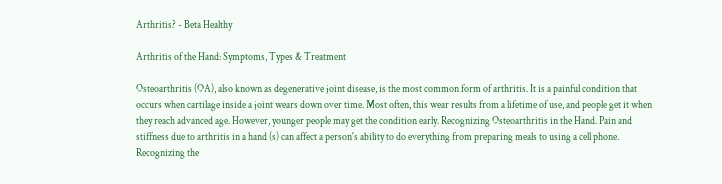Arthritis? - Beta Healthy

Arthritis of the Hand: Symptoms, Types & Treatment

Osteoarthritis (OA), also known as degenerative joint disease, is the most common form of arthritis. It is a painful condition that occurs when cartilage inside a joint wears down over time. Most often, this wear results from a lifetime of use, and people get it when they reach advanced age. However, younger people may get the condition early. Recognizing Osteoarthritis in the Hand. Pain and stiffness due to arthritis in a hand (s) can affect a person's ability to do everything from preparing meals to using a cell phone. Recognizing the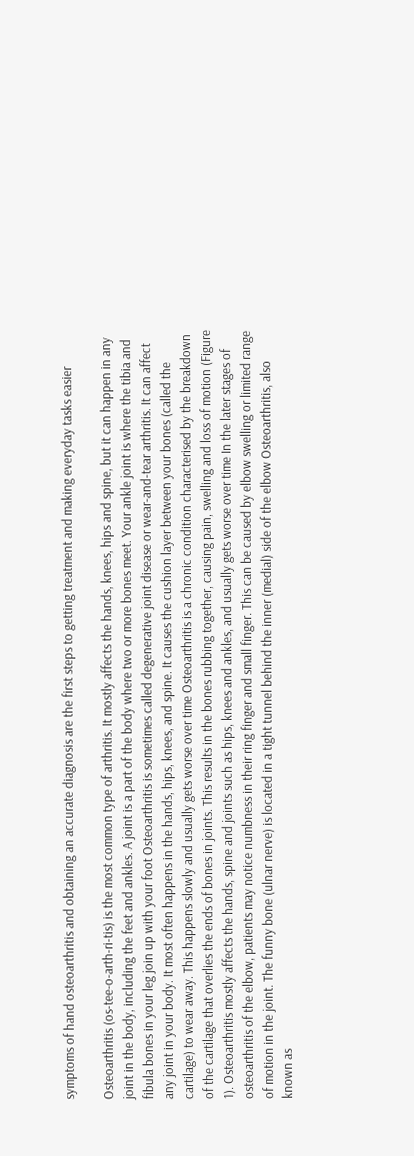symptoms of hand osteoarthritis and obtaining an accurate diagnosis are the first steps to getting treatment and making everyday tasks easier

Osteoarthritis (os-tee-o-arth-ri-tis) is the most common type of arthritis. It mostly affects the hands, knees, hips and spine, but it can happen in any joint in the body, including the feet and ankles. A joint is a part of the body where two or more bones meet. Your ankle joint is where the tibia and fibula bones in your leg join up with your foot Osteoarthritis is sometimes called degenerative joint disease or wear-and-tear arthritis. It can affect any joint in your body. It most often happens in the hands, hips, knees, and spine. It causes the cushion layer between your bones (called the cartilage) to wear away. This happens slowly and usually gets worse over time Osteoarthritis is a chronic condition characterised by the breakdown of the cartilage that overlies the ends of bones in joints. This results in the bones rubbing together, causing pain, swelling and loss of motion (Figure 1). Osteoarthritis mostly affects the hands, spine and joints such as hips, knees and ankles, and usually gets worse over time In the later stages of osteoarthritis of the elbow, patients may notice numbness in their ring finger and small finger. This can be caused by elbow swelling or limited range of motion in the joint. The funny bone (ulnar nerve) is located in a tight tunnel behind the inner (medial) side of the elbow Osteoarthritis, also known as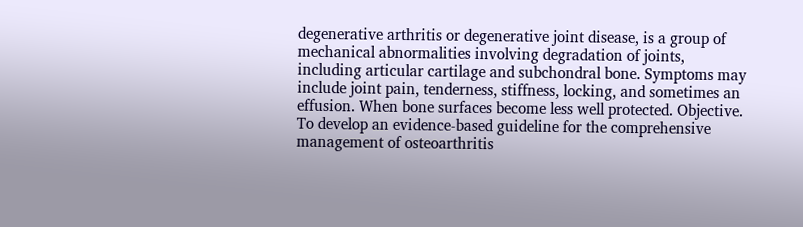degenerative arthritis or degenerative joint disease, is a group of mechanical abnormalities involving degradation of joints, including articular cartilage and subchondral bone. Symptoms may include joint pain, tenderness, stiffness, locking, and sometimes an effusion. When bone surfaces become less well protected. Objective. To develop an evidence-based guideline for the comprehensive management of osteoarthritis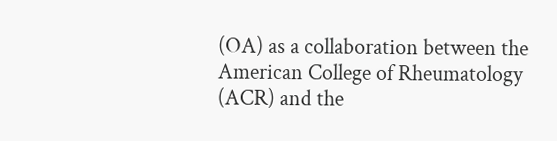(OA) as a collaboration between the American College of Rheumatology (ACR) and the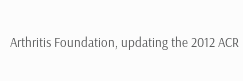Arthritis Foundation, updating the 2012 ACR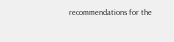recommendations for the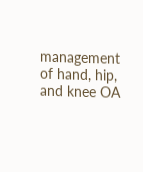management of hand, hip, and knee OA